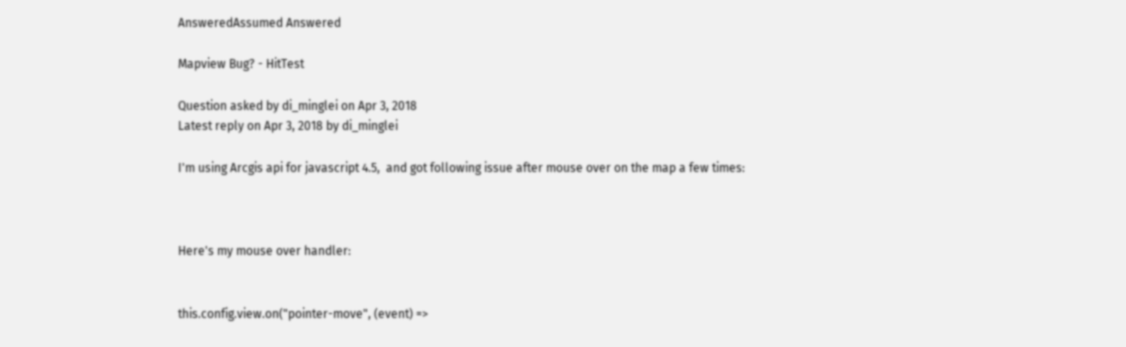AnsweredAssumed Answered

Mapview Bug? - HitTest

Question asked by di_minglei on Apr 3, 2018
Latest reply on Apr 3, 2018 by di_minglei

I'm using Arcgis api for javascript 4.5,  and got following issue after mouse over on the map a few times:



Here's my mouse over handler:


this.config.view.on("pointer-move", (event) =>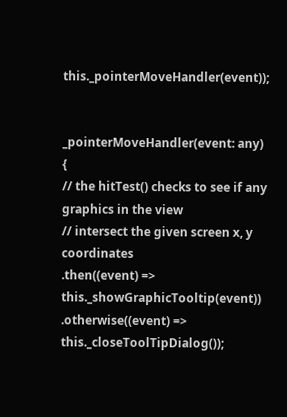this._pointerMoveHandler(event));


_pointerMoveHandler(event: any) {
// the hitTest() checks to see if any graphics in the view
// intersect the given screen x, y coordinates
.then((event) => this._showGraphicTooltip(event))
.otherwise((event) => this._closeToolTipDialog());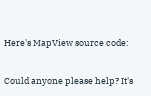Here's MapView source code:


Could anyone please help? It's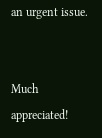an urgent issue.


Much appreciated!